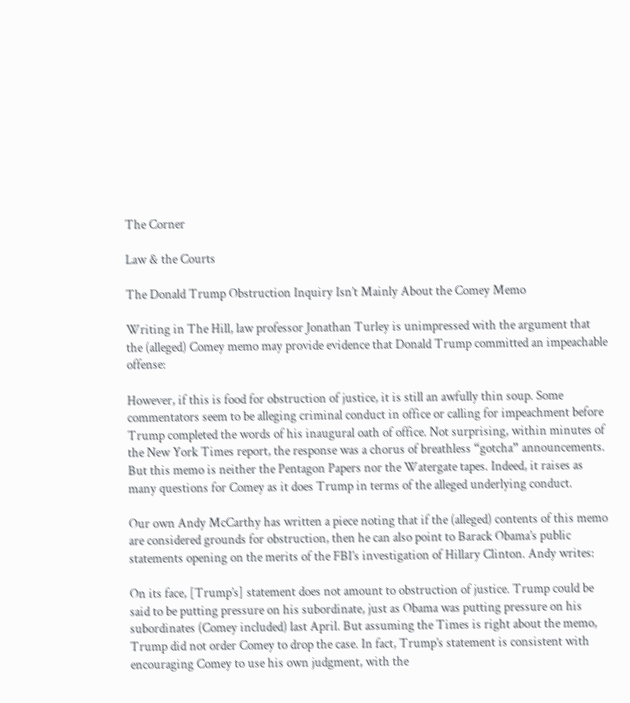The Corner

Law & the Courts

The Donald Trump Obstruction Inquiry Isn’t Mainly About the Comey Memo

Writing in The Hill, law professor Jonathan Turley is unimpressed with the argument that the (alleged) Comey memo may provide evidence that Donald Trump committed an impeachable offense:

However, if this is food for obstruction of justice, it is still an awfully thin soup. Some commentators seem to be alleging criminal conduct in office or calling for impeachment before Trump completed the words of his inaugural oath of office. Not surprising, within minutes of the New York Times report, the response was a chorus of breathless “gotcha” announcements. But this memo is neither the Pentagon Papers nor the Watergate tapes. Indeed, it raises as many questions for Comey as it does Trump in terms of the alleged underlying conduct.

Our own Andy McCarthy has written a piece noting that if the (alleged) contents of this memo are considered grounds for obstruction, then he can also point to Barack Obama’s public statements opening on the merits of the FBI’s investigation of Hillary Clinton. Andy writes:

On its face, [Trump’s] statement does not amount to obstruction of justice. Trump could be said to be putting pressure on his subordinate, just as Obama was putting pressure on his subordinates (Comey included) last April. But assuming the Times is right about the memo, Trump did not order Comey to drop the case. In fact, Trump’s statement is consistent with encouraging Comey to use his own judgment, with the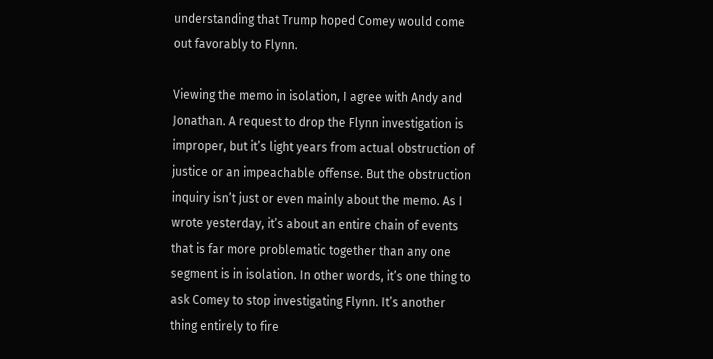understanding that Trump hoped Comey would come out favorably to Flynn.

Viewing the memo in isolation, I agree with Andy and Jonathan. A request to drop the Flynn investigation is improper, but it’s light years from actual obstruction of justice or an impeachable offense. But the obstruction inquiry isn’t just or even mainly about the memo. As I wrote yesterday, it’s about an entire chain of events that is far more problematic together than any one segment is in isolation. In other words, it’s one thing to ask Comey to stop investigating Flynn. It’s another thing entirely to fire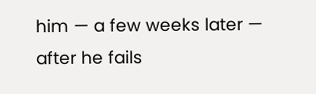him — a few weeks later — after he fails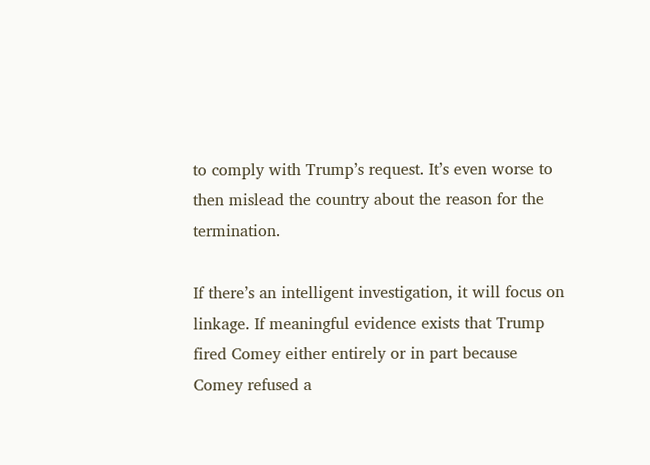to comply with Trump’s request. It’s even worse to then mislead the country about the reason for the termination.

If there’s an intelligent investigation, it will focus on linkage. If meaningful evidence exists that Trump fired Comey either entirely or in part because Comey refused a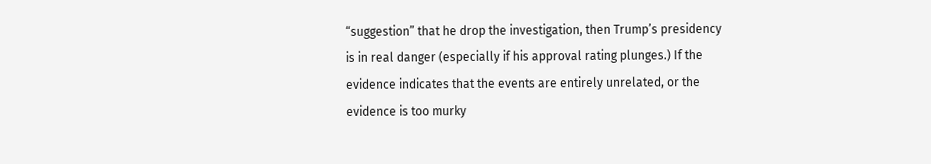“suggestion” that he drop the investigation, then Trump’s presidency is in real danger (especially if his approval rating plunges.) If the evidence indicates that the events are entirely unrelated, or the evidence is too murky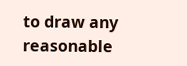to draw any reasonable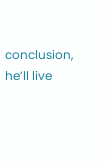conclusion, he’ll live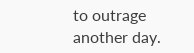to outrage another day.